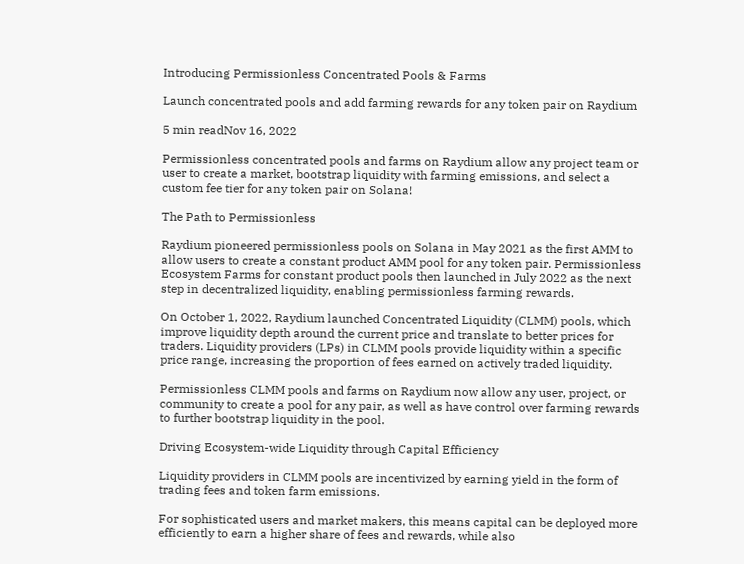Introducing Permissionless Concentrated Pools & Farms

Launch concentrated pools and add farming rewards for any token pair on Raydium

5 min readNov 16, 2022

Permissionless concentrated pools and farms on Raydium allow any project team or user to create a market, bootstrap liquidity with farming emissions, and select a custom fee tier for any token pair on Solana!

The Path to Permissionless

Raydium pioneered permissionless pools on Solana in May 2021 as the first AMM to allow users to create a constant product AMM pool for any token pair. Permissionless Ecosystem Farms for constant product pools then launched in July 2022 as the next step in decentralized liquidity, enabling permissionless farming rewards.

On October 1, 2022, Raydium launched Concentrated Liquidity (CLMM) pools, which improve liquidity depth around the current price and translate to better prices for traders. Liquidity providers (LPs) in CLMM pools provide liquidity within a specific price range, increasing the proportion of fees earned on actively traded liquidity.

Permissionless CLMM pools and farms on Raydium now allow any user, project, or community to create a pool for any pair, as well as have control over farming rewards to further bootstrap liquidity in the pool.

Driving Ecosystem-wide Liquidity through Capital Efficiency

Liquidity providers in CLMM pools are incentivized by earning yield in the form of trading fees and token farm emissions.

For sophisticated users and market makers, this means capital can be deployed more efficiently to earn a higher share of fees and rewards, while also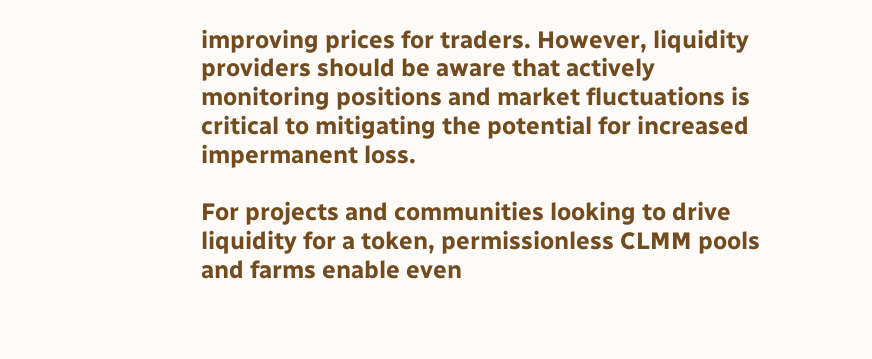improving prices for traders. However, liquidity providers should be aware that actively monitoring positions and market fluctuations is critical to mitigating the potential for increased impermanent loss.

For projects and communities looking to drive liquidity for a token, permissionless CLMM pools and farms enable even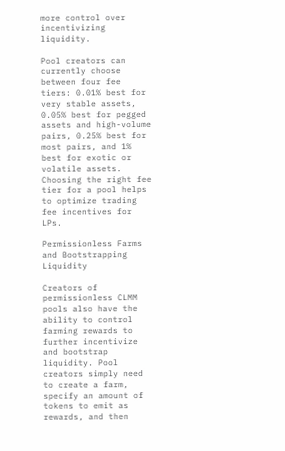more control over incentivizing liquidity.

Pool creators can currently choose between four fee tiers: 0.01% best for very stable assets, 0.05% best for pegged assets and high-volume pairs, 0.25% best for most pairs, and 1% best for exotic or volatile assets. Choosing the right fee tier for a pool helps to optimize trading fee incentives for LPs.

Permissionless Farms and Bootstrapping Liquidity

Creators of permissionless CLMM pools also have the ability to control farming rewards to further incentivize and bootstrap liquidity. Pool creators simply need to create a farm, specify an amount of tokens to emit as rewards, and then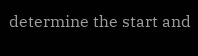determine the start and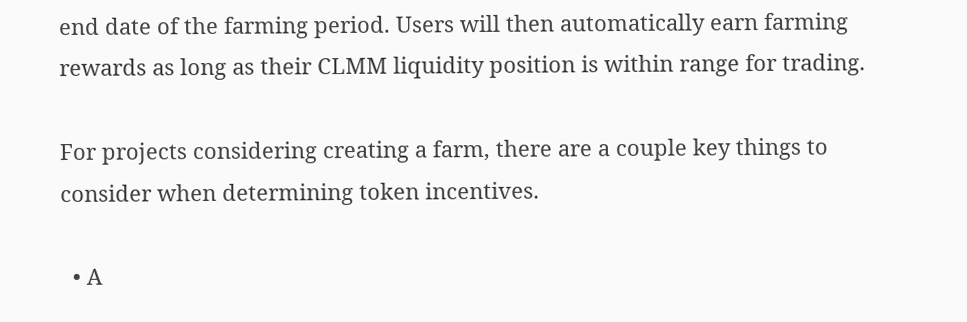end date of the farming period. Users will then automatically earn farming rewards as long as their CLMM liquidity position is within range for trading.

For projects considering creating a farm, there are a couple key things to consider when determining token incentives.

  • A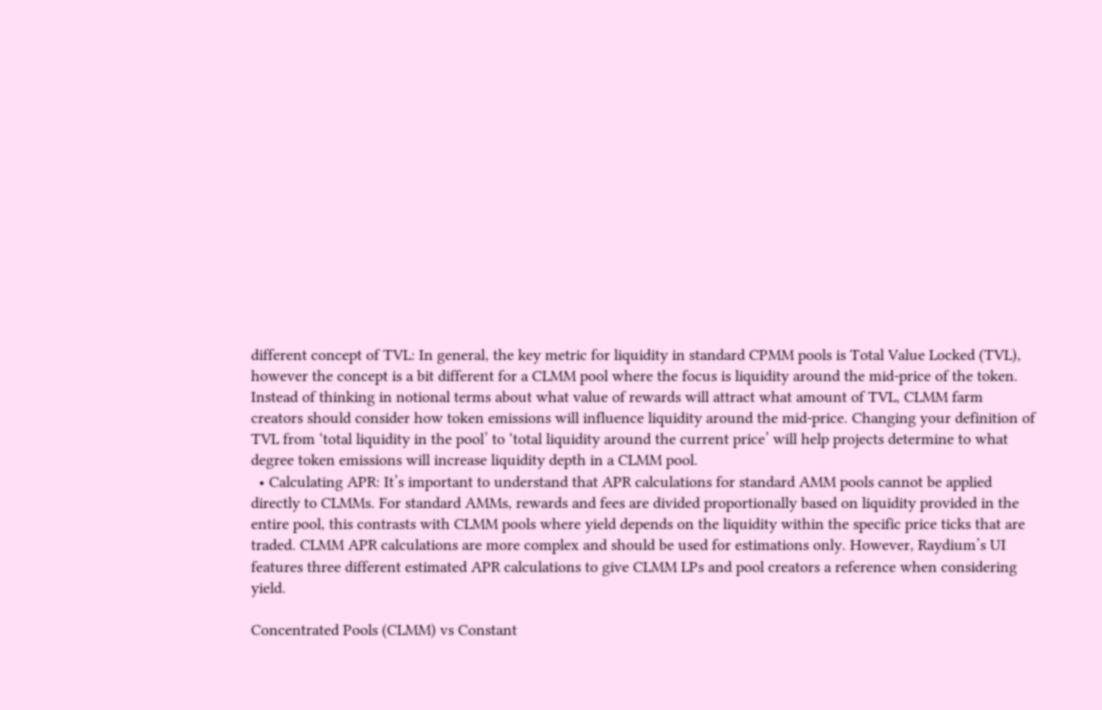different concept of TVL: In general, the key metric for liquidity in standard CPMM pools is Total Value Locked (TVL), however the concept is a bit different for a CLMM pool where the focus is liquidity around the mid-price of the token. Instead of thinking in notional terms about what value of rewards will attract what amount of TVL, CLMM farm creators should consider how token emissions will influence liquidity around the mid-price. Changing your definition of TVL from ‘total liquidity in the pool’ to ‘total liquidity around the current price’ will help projects determine to what degree token emissions will increase liquidity depth in a CLMM pool.
  • Calculating APR: It’s important to understand that APR calculations for standard AMM pools cannot be applied directly to CLMMs. For standard AMMs, rewards and fees are divided proportionally based on liquidity provided in the entire pool, this contrasts with CLMM pools where yield depends on the liquidity within the specific price ticks that are traded. CLMM APR calculations are more complex and should be used for estimations only. However, Raydium’s UI features three different estimated APR calculations to give CLMM LPs and pool creators a reference when considering yield.

Concentrated Pools (CLMM) vs Constant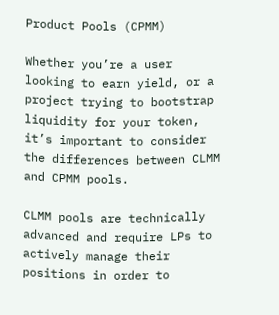Product Pools (CPMM)

Whether you’re a user looking to earn yield, or a project trying to bootstrap liquidity for your token, it’s important to consider the differences between CLMM and CPMM pools.

CLMM pools are technically advanced and require LPs to actively manage their positions in order to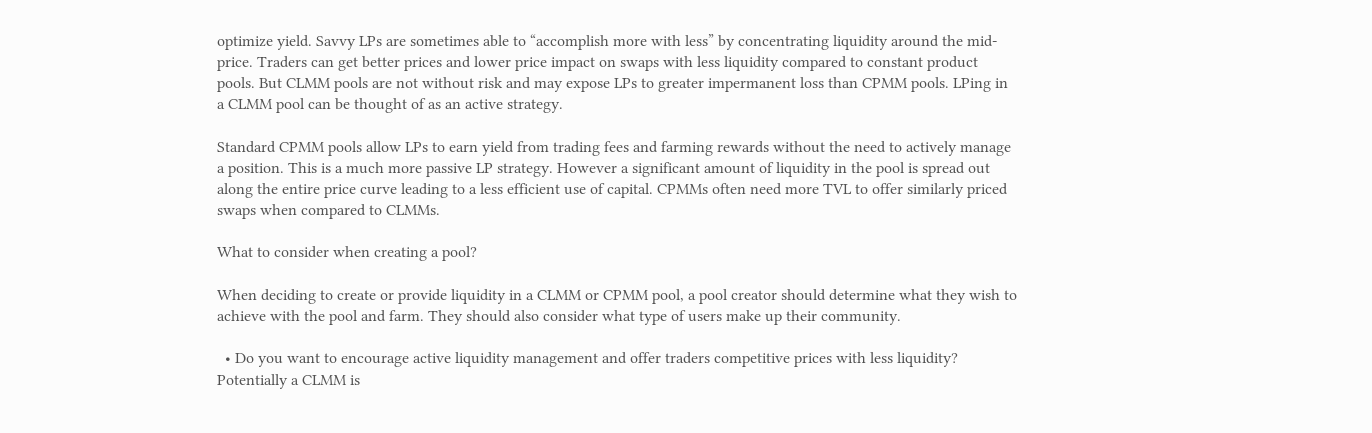optimize yield. Savvy LPs are sometimes able to “accomplish more with less” by concentrating liquidity around the mid-price. Traders can get better prices and lower price impact on swaps with less liquidity compared to constant product pools. But CLMM pools are not without risk and may expose LPs to greater impermanent loss than CPMM pools. LPing in a CLMM pool can be thought of as an active strategy.

Standard CPMM pools allow LPs to earn yield from trading fees and farming rewards without the need to actively manage a position. This is a much more passive LP strategy. However a significant amount of liquidity in the pool is spread out along the entire price curve leading to a less efficient use of capital. CPMMs often need more TVL to offer similarly priced swaps when compared to CLMMs.

What to consider when creating a pool?

When deciding to create or provide liquidity in a CLMM or CPMM pool, a pool creator should determine what they wish to achieve with the pool and farm. They should also consider what type of users make up their community.

  • Do you want to encourage active liquidity management and offer traders competitive prices with less liquidity? Potentially a CLMM is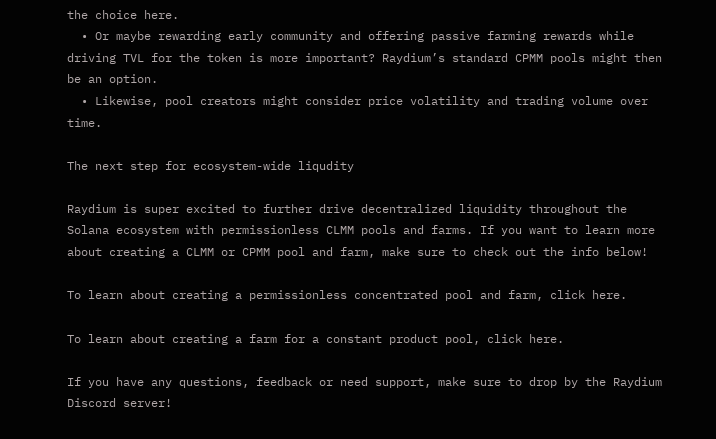the choice here.
  • Or maybe rewarding early community and offering passive farming rewards while driving TVL for the token is more important? Raydium’s standard CPMM pools might then be an option.
  • Likewise, pool creators might consider price volatility and trading volume over time.

The next step for ecosystem-wide liqudity

Raydium is super excited to further drive decentralized liquidity throughout the Solana ecosystem with permissionless CLMM pools and farms. If you want to learn more about creating a CLMM or CPMM pool and farm, make sure to check out the info below!

To learn about creating a permissionless concentrated pool and farm, click here.

To learn about creating a farm for a constant product pool, click here.

If you have any questions, feedback or need support, make sure to drop by the Raydium Discord server!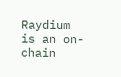Raydium is an on-chain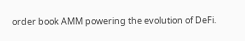order book AMM powering the evolution of DeFi.